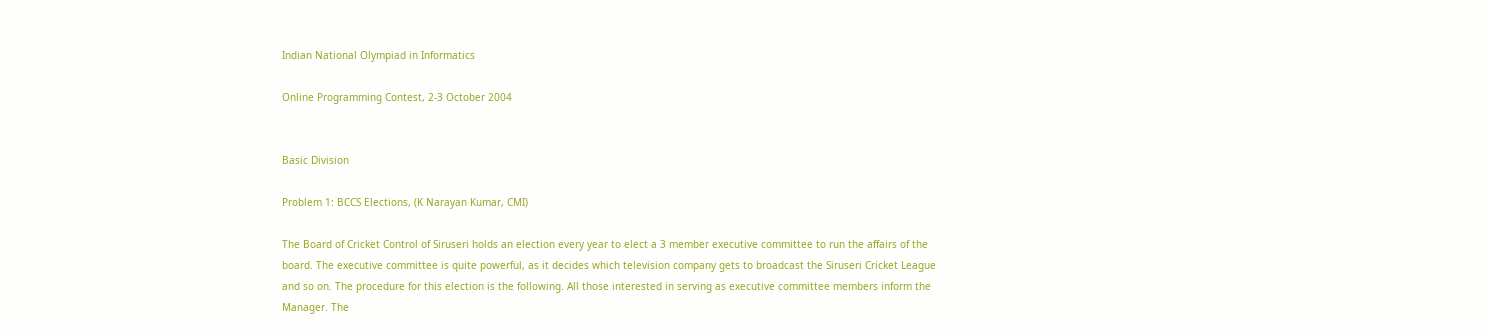Indian National Olympiad in Informatics

Online Programming Contest, 2-3 October 2004


Basic Division

Problem 1: BCCS Elections, (K Narayan Kumar, CMI)

The Board of Cricket Control of Siruseri holds an election every year to elect a 3 member executive committee to run the affairs of the board. The executive committee is quite powerful, as it decides which television company gets to broadcast the Siruseri Cricket League and so on. The procedure for this election is the following. All those interested in serving as executive committee members inform the Manager. The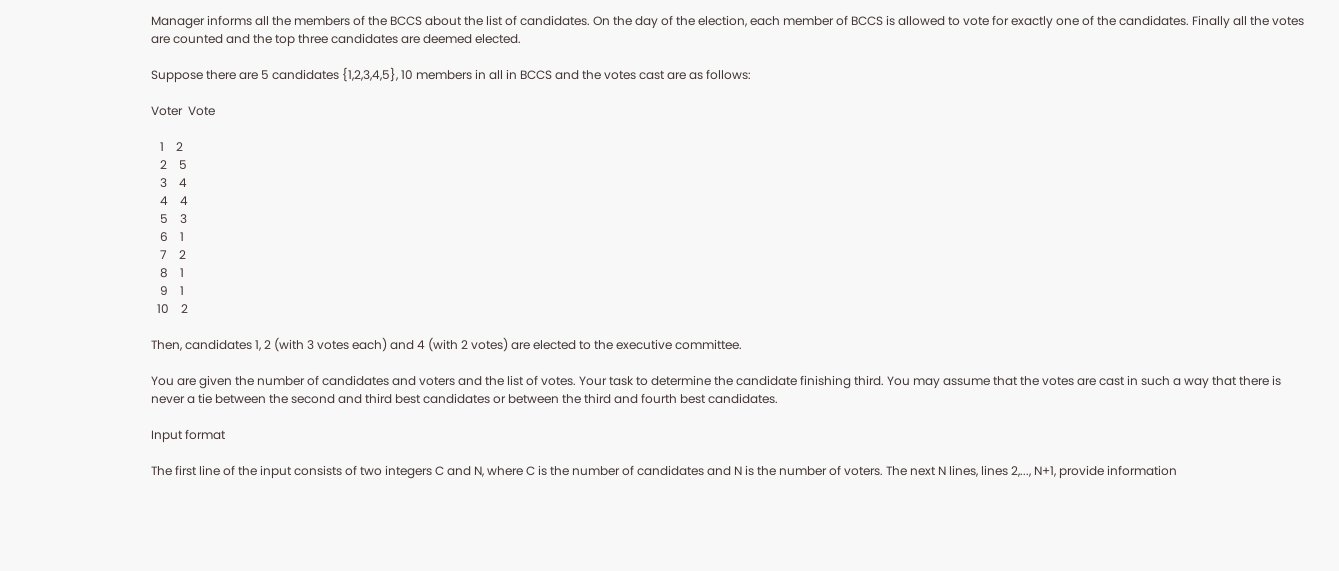Manager informs all the members of the BCCS about the list of candidates. On the day of the election, each member of BCCS is allowed to vote for exactly one of the candidates. Finally all the votes are counted and the top three candidates are deemed elected.

Suppose there are 5 candidates {1,2,3,4,5}, 10 members in all in BCCS and the votes cast are as follows:

Voter  Vote

   1    2
   2    5
   3    4
   4    4
   5    3
   6    1
   7    2
   8    1
   9    1
  10    2

Then, candidates 1, 2 (with 3 votes each) and 4 (with 2 votes) are elected to the executive committee.

You are given the number of candidates and voters and the list of votes. Your task to determine the candidate finishing third. You may assume that the votes are cast in such a way that there is never a tie between the second and third best candidates or between the third and fourth best candidates.

Input format

The first line of the input consists of two integers C and N, where C is the number of candidates and N is the number of voters. The next N lines, lines 2,..., N+1, provide information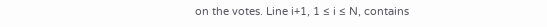on the votes. Line i+1, 1 ≤ i ≤ N, contains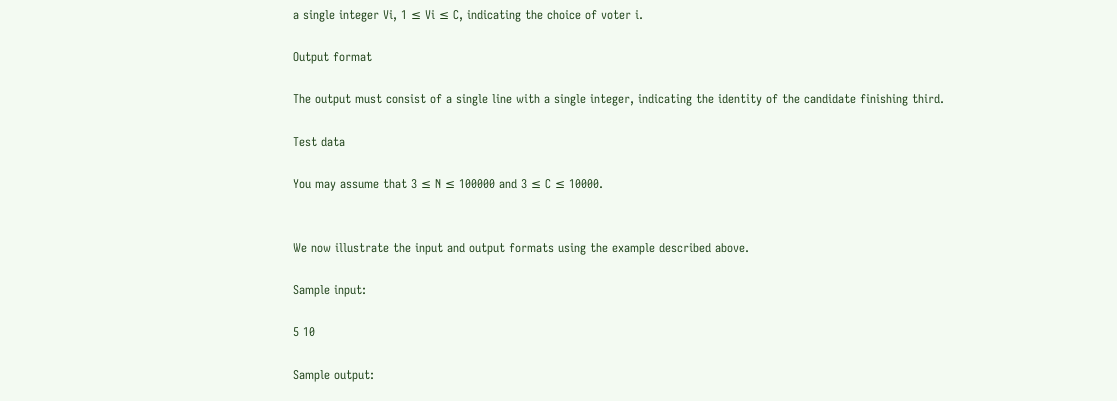a single integer Vi, 1 ≤ Vi ≤ C, indicating the choice of voter i.

Output format

The output must consist of a single line with a single integer, indicating the identity of the candidate finishing third.

Test data

You may assume that 3 ≤ N ≤ 100000 and 3 ≤ C ≤ 10000.


We now illustrate the input and output formats using the example described above.

Sample input:

5 10

Sample output: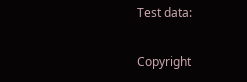Test data:

Copyright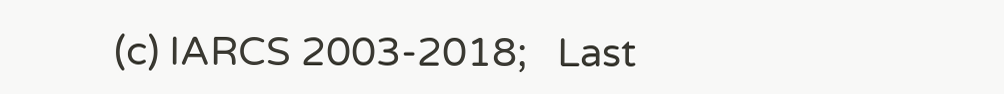(c) IARCS 2003-2018;   Last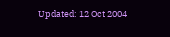Updated: 12 Oct 2004